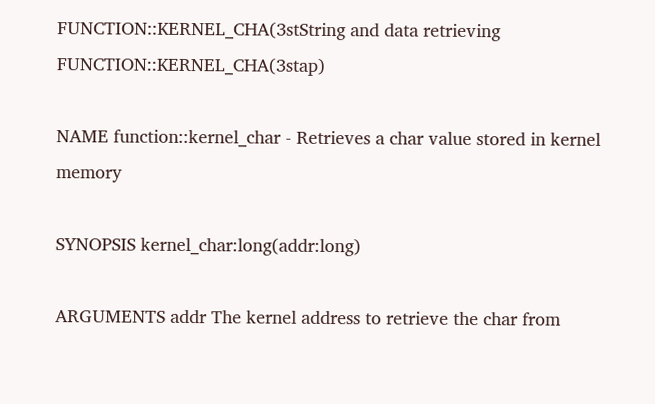FUNCTION::KERNEL_CHA(3stString and data retrieving FUNCTION::KERNEL_CHA(3stap)

NAME function::kernel_char - Retrieves a char value stored in kernel memory

SYNOPSIS kernel_char:long(addr:long)

ARGUMENTS addr The kernel address to retrieve the char from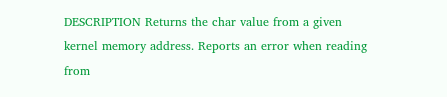DESCRIPTION Returns the char value from a given kernel memory address. Reports an error when reading from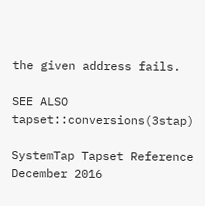the given address fails.

SEE ALSO tapset::conversions(3stap)

SystemTap Tapset Reference December 2016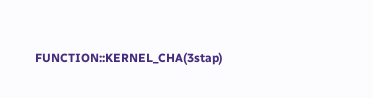FUNCTION::KERNEL_CHA(3stap)